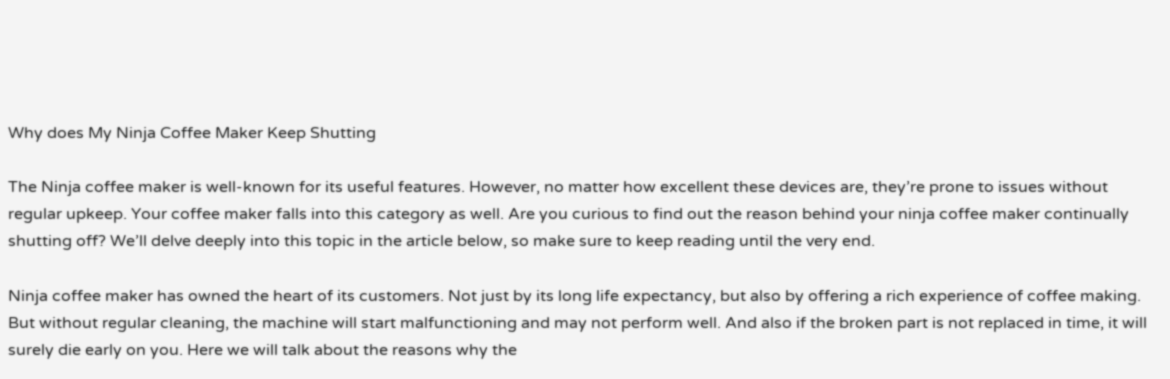Why does My Ninja Coffee Maker Keep Shutting

The Ninja coffee maker is well-known for its useful features. However, no matter how excellent these devices are, they’re prone to issues without regular upkeep. Your coffee maker falls into this category as well. Are you curious to find out the reason behind your ninja coffee maker continually shutting off? We’ll delve deeply into this topic in the article below, so make sure to keep reading until the very end.

Ninja coffee maker has owned the heart of its customers. Not just by its long life expectancy, but also by offering a rich experience of coffee making. But without regular cleaning, the machine will start malfunctioning and may not perform well. And also if the broken part is not replaced in time, it will surely die early on you. Here we will talk about the reasons why the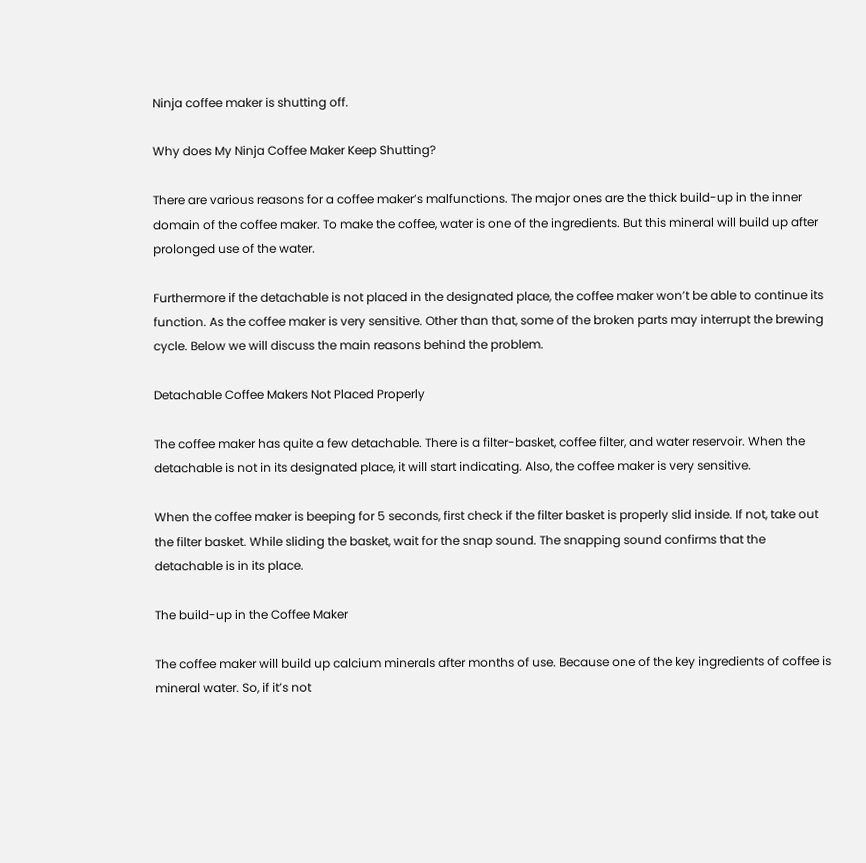Ninja coffee maker is shutting off.

Why does My Ninja Coffee Maker Keep Shutting?

There are various reasons for a coffee maker’s malfunctions. The major ones are the thick build-up in the inner domain of the coffee maker. To make the coffee, water is one of the ingredients. But this mineral will build up after prolonged use of the water.

Furthermore if the detachable is not placed in the designated place, the coffee maker won’t be able to continue its function. As the coffee maker is very sensitive. Other than that, some of the broken parts may interrupt the brewing cycle. Below we will discuss the main reasons behind the problem.

Detachable Coffee Makers Not Placed Properly

The coffee maker has quite a few detachable. There is a filter-basket, coffee filter, and water reservoir. When the detachable is not in its designated place, it will start indicating. Also, the coffee maker is very sensitive.

When the coffee maker is beeping for 5 seconds, first check if the filter basket is properly slid inside. If not, take out the filter basket. While sliding the basket, wait for the snap sound. The snapping sound confirms that the detachable is in its place.

The build-up in the Coffee Maker

The coffee maker will build up calcium minerals after months of use. Because one of the key ingredients of coffee is mineral water. So, if it’s not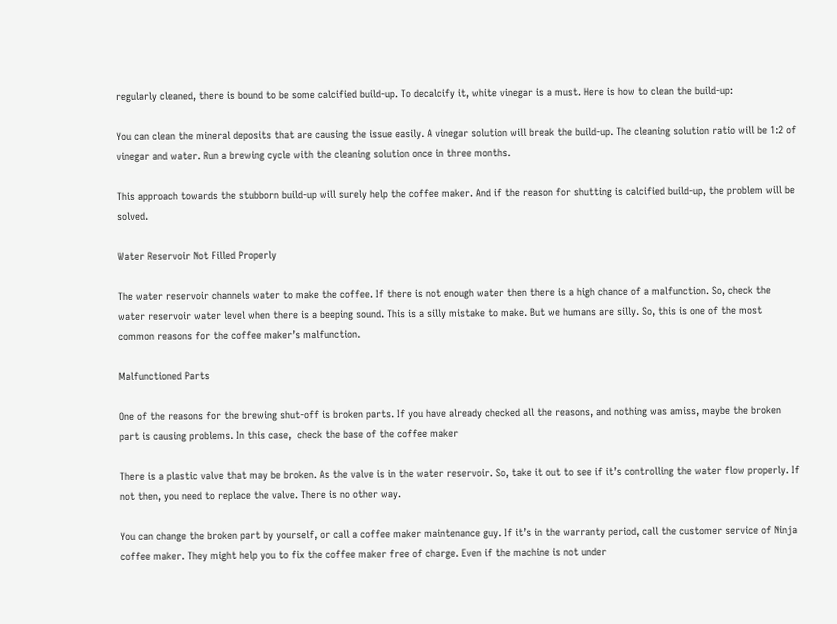regularly cleaned, there is bound to be some calcified build-up. To decalcify it, white vinegar is a must. Here is how to clean the build-up:

You can clean the mineral deposits that are causing the issue easily. A vinegar solution will break the build-up. The cleaning solution ratio will be 1:2 of vinegar and water. Run a brewing cycle with the cleaning solution once in three months.

This approach towards the stubborn build-up will surely help the coffee maker. And if the reason for shutting is calcified build-up, the problem will be solved.

Water Reservoir Not Filled Properly

The water reservoir channels water to make the coffee. If there is not enough water then there is a high chance of a malfunction. So, check the water reservoir water level when there is a beeping sound. This is a silly mistake to make. But we humans are silly. So, this is one of the most common reasons for the coffee maker’s malfunction.

Malfunctioned Parts

One of the reasons for the brewing shut-off is broken parts. If you have already checked all the reasons, and nothing was amiss, maybe the broken part is causing problems. In this case,  check the base of the coffee maker

There is a plastic valve that may be broken. As the valve is in the water reservoir. So, take it out to see if it’s controlling the water flow properly. If not then, you need to replace the valve. There is no other way.

You can change the broken part by yourself, or call a coffee maker maintenance guy. If it’s in the warranty period, call the customer service of Ninja coffee maker. They might help you to fix the coffee maker free of charge. Even if the machine is not under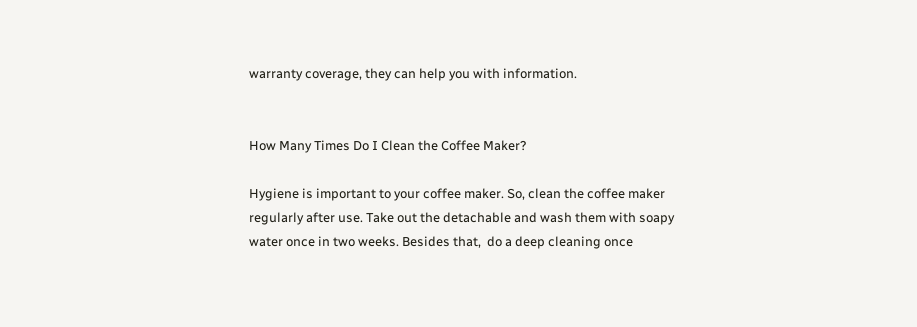warranty coverage, they can help you with information.


How Many Times Do I Clean the Coffee Maker?

Hygiene is important to your coffee maker. So, clean the coffee maker regularly after use. Take out the detachable and wash them with soapy water once in two weeks. Besides that,  do a deep cleaning once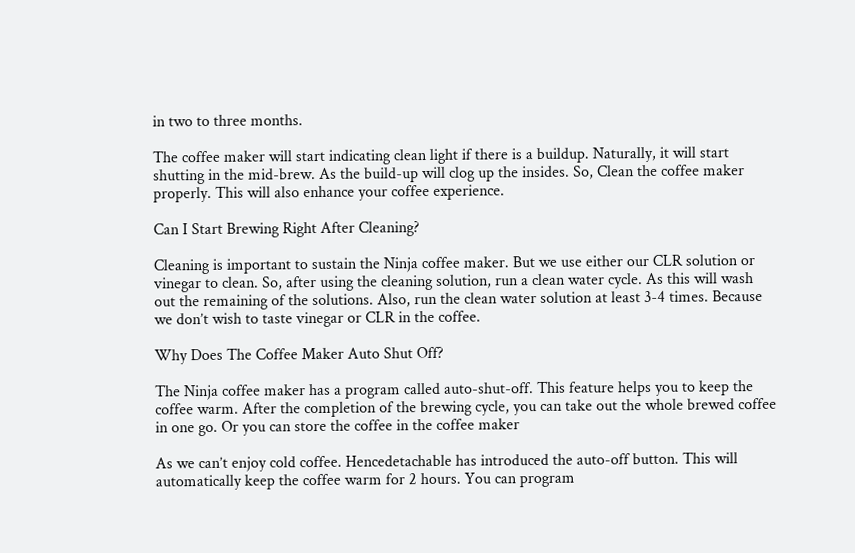in two to three months.

The coffee maker will start indicating clean light if there is a buildup. Naturally, it will start shutting in the mid-brew. As the build-up will clog up the insides. So, Clean the coffee maker properly. This will also enhance your coffee experience.

Can I Start Brewing Right After Cleaning?

Cleaning is important to sustain the Ninja coffee maker. But we use either our CLR solution or vinegar to clean. So, after using the cleaning solution, run a clean water cycle. As this will wash out the remaining of the solutions. Also, run the clean water solution at least 3-4 times. Because we don’t wish to taste vinegar or CLR in the coffee.

Why Does The Coffee Maker Auto Shut Off?

The Ninja coffee maker has a program called auto-shut-off. This feature helps you to keep the coffee warm. After the completion of the brewing cycle, you can take out the whole brewed coffee in one go. Or you can store the coffee in the coffee maker

As we can’t enjoy cold coffee. Hencedetachable has introduced the auto-off button. This will automatically keep the coffee warm for 2 hours. You can program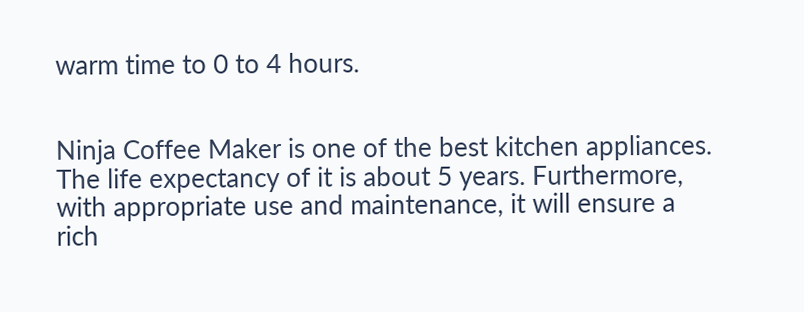warm time to 0 to 4 hours.


Ninja Coffee Maker is one of the best kitchen appliances. The life expectancy of it is about 5 years. Furthermore, with appropriate use and maintenance, it will ensure a rich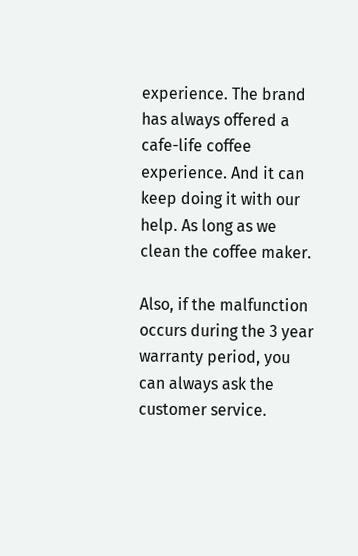experience. The brand has always offered a cafe-life coffee experience. And it can keep doing it with our help. As long as we clean the coffee maker.

Also, if the malfunction occurs during the 3 year warranty period, you can always ask the customer service.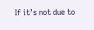If it’s not due to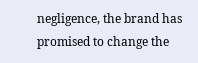negligence, the brand has promised to change the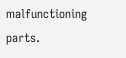malfunctioning parts.